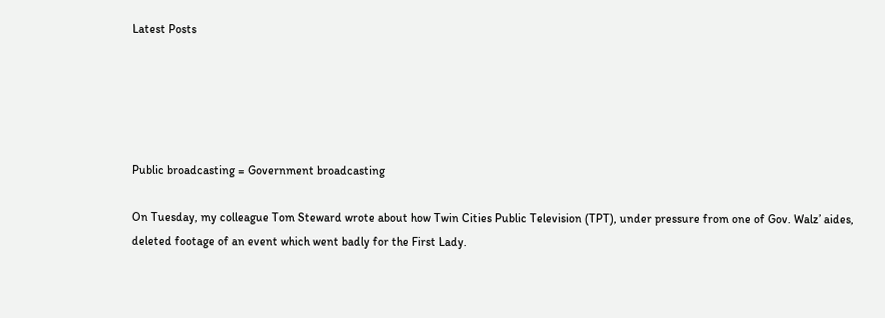Latest Posts





Public broadcasting = Government broadcasting

On Tuesday, my colleague Tom Steward wrote about how Twin Cities Public Television (TPT), under pressure from one of Gov. Walz’ aides, deleted footage of an event which went badly for the First Lady.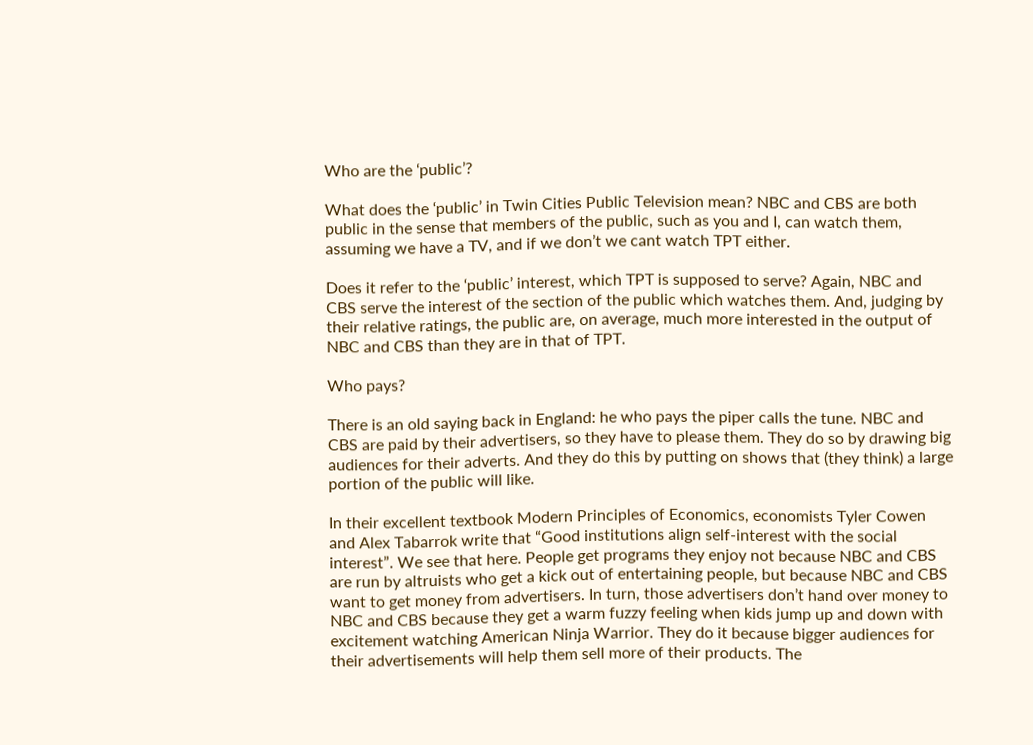Who are the ‘public’?

What does the ‘public’ in Twin Cities Public Television mean? NBC and CBS are both public in the sense that members of the public, such as you and I, can watch them, assuming we have a TV, and if we don’t we cant watch TPT either.

Does it refer to the ‘public’ interest, which TPT is supposed to serve? Again, NBC and CBS serve the interest of the section of the public which watches them. And, judging by their relative ratings, the public are, on average, much more interested in the output of NBC and CBS than they are in that of TPT.

Who pays?

There is an old saying back in England: he who pays the piper calls the tune. NBC and CBS are paid by their advertisers, so they have to please them. They do so by drawing big audiences for their adverts. And they do this by putting on shows that (they think) a large portion of the public will like.

In their excellent textbook Modern Principles of Economics, economists Tyler Cowen and Alex Tabarrok write that “Good institutions align self-interest with the social interest”. We see that here. People get programs they enjoy not because NBC and CBS are run by altruists who get a kick out of entertaining people, but because NBC and CBS want to get money from advertisers. In turn, those advertisers don’t hand over money to NBC and CBS because they get a warm fuzzy feeling when kids jump up and down with excitement watching American Ninja Warrior. They do it because bigger audiences for their advertisements will help them sell more of their products. The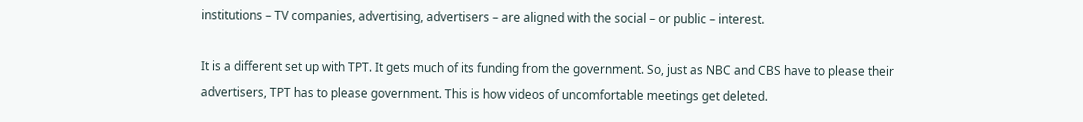institutions – TV companies, advertising, advertisers – are aligned with the social – or public – interest.

It is a different set up with TPT. It gets much of its funding from the government. So, just as NBC and CBS have to please their advertisers, TPT has to please government. This is how videos of uncomfortable meetings get deleted.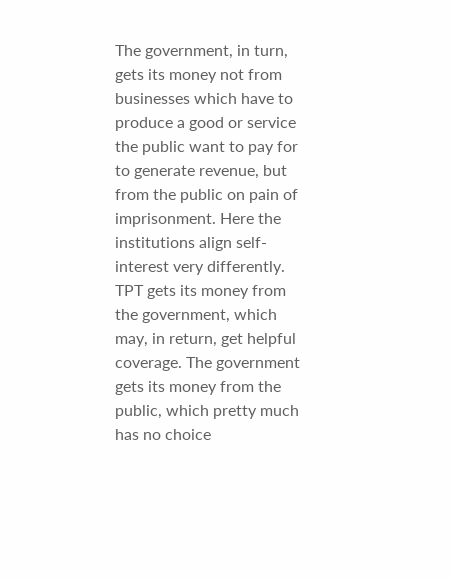The government, in turn, gets its money not from businesses which have to produce a good or service the public want to pay for to generate revenue, but from the public on pain of imprisonment. Here the institutions align self-interest very differently. TPT gets its money from the government, which may, in return, get helpful coverage. The government gets its money from the public, which pretty much has no choice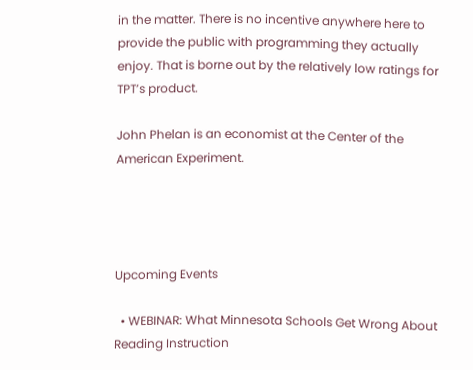in the matter. There is no incentive anywhere here to provide the public with programming they actually enjoy. That is borne out by the relatively low ratings for TPT’s product.

John Phelan is an economist at the Center of the American Experiment.




Upcoming Events

  • WEBINAR: What Minnesota Schools Get Wrong About Reading Instruction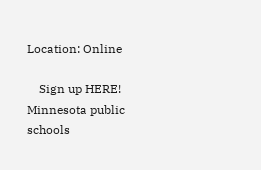Location: Online

    Sign up HERE! Minnesota public schools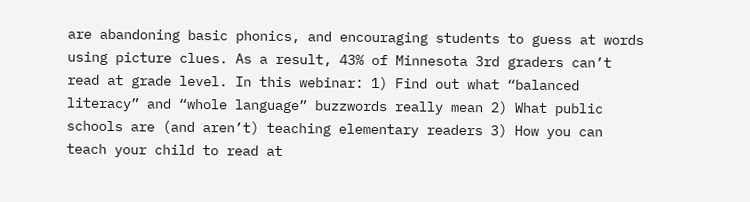are abandoning basic phonics, and encouraging students to guess at words using picture clues. As a result, 43% of Minnesota 3rd graders can’t read at grade level. In this webinar: 1) Find out what “balanced literacy” and “whole language” buzzwords really mean 2) What public schools are (and aren’t) teaching elementary readers 3) How you can teach your child to read at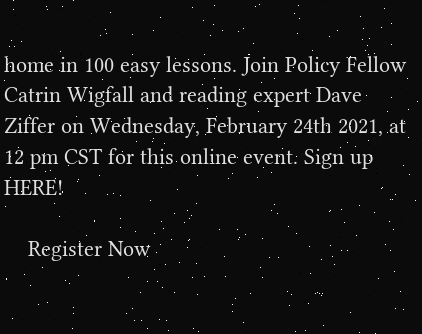home in 100 easy lessons. Join Policy Fellow Catrin Wigfall and reading expert Dave Ziffer on Wednesday, February 24th 2021, at 12 pm CST for this online event. Sign up HERE!

    Register Now